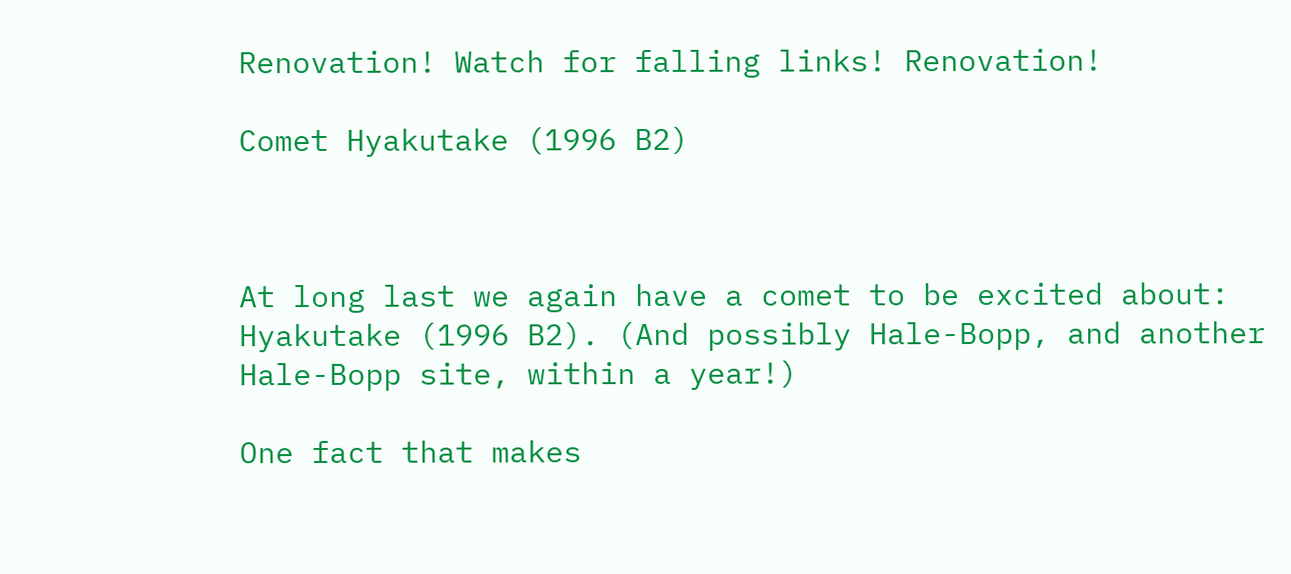Renovation! Watch for falling links! Renovation!

Comet Hyakutake (1996 B2)



At long last we again have a comet to be excited about: Hyakutake (1996 B2). (And possibly Hale-Bopp, and another Hale-Bopp site, within a year!)

One fact that makes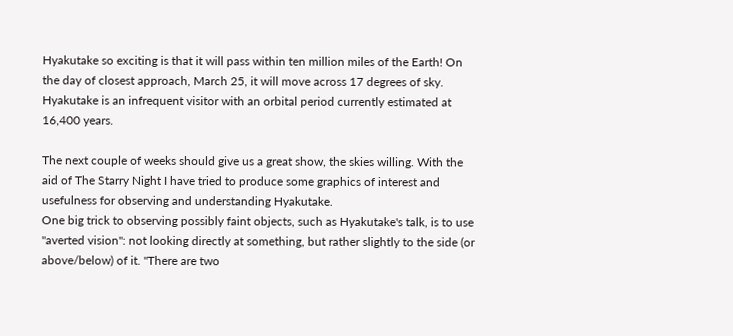Hyakutake so exciting is that it will pass within ten million miles of the Earth! On the day of closest approach, March 25, it will move across 17 degrees of sky. Hyakutake is an infrequent visitor with an orbital period currently estimated at 16,400 years.

The next couple of weeks should give us a great show, the skies willing. With the aid of The Starry Night I have tried to produce some graphics of interest and usefulness for observing and understanding Hyakutake.
One big trick to observing possibly faint objects, such as Hyakutake's talk, is to use "averted vision": not looking directly at something, but rather slightly to the side (or above/below) of it. "There are two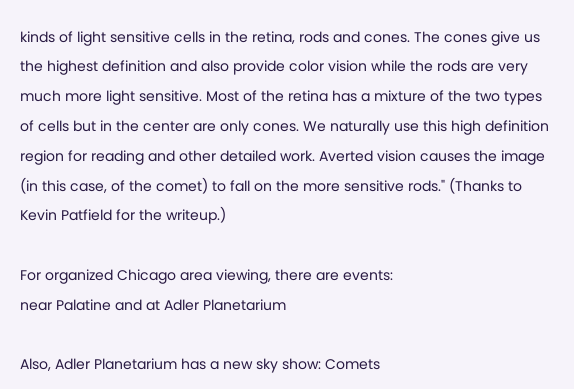kinds of light sensitive cells in the retina, rods and cones. The cones give us the highest definition and also provide color vision while the rods are very much more light sensitive. Most of the retina has a mixture of the two types of cells but in the center are only cones. We naturally use this high definition region for reading and other detailed work. Averted vision causes the image (in this case, of the comet) to fall on the more sensitive rods." (Thanks to Kevin Patfield for the writeup.)

For organized Chicago area viewing, there are events:
near Palatine and at Adler Planetarium

Also, Adler Planetarium has a new sky show: Comets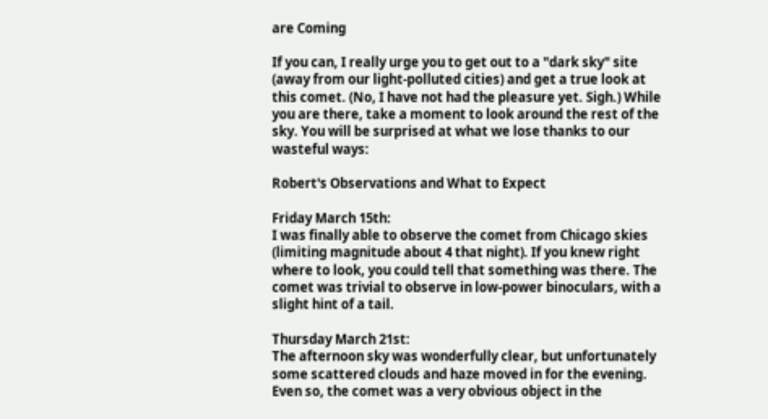are Coming

If you can, I really urge you to get out to a "dark sky" site (away from our light-polluted cities) and get a true look at this comet. (No, I have not had the pleasure yet. Sigh.) While you are there, take a moment to look around the rest of the sky. You will be surprised at what we lose thanks to our wasteful ways:

Robert's Observations and What to Expect

Friday March 15th:
I was finally able to observe the comet from Chicago skies (limiting magnitude about 4 that night). If you knew right where to look, you could tell that something was there. The comet was trivial to observe in low-power binoculars, with a slight hint of a tail.

Thursday March 21st:
The afternoon sky was wonderfully clear, but unfortunately some scattered clouds and haze moved in for the evening. Even so, the comet was a very obvious object in the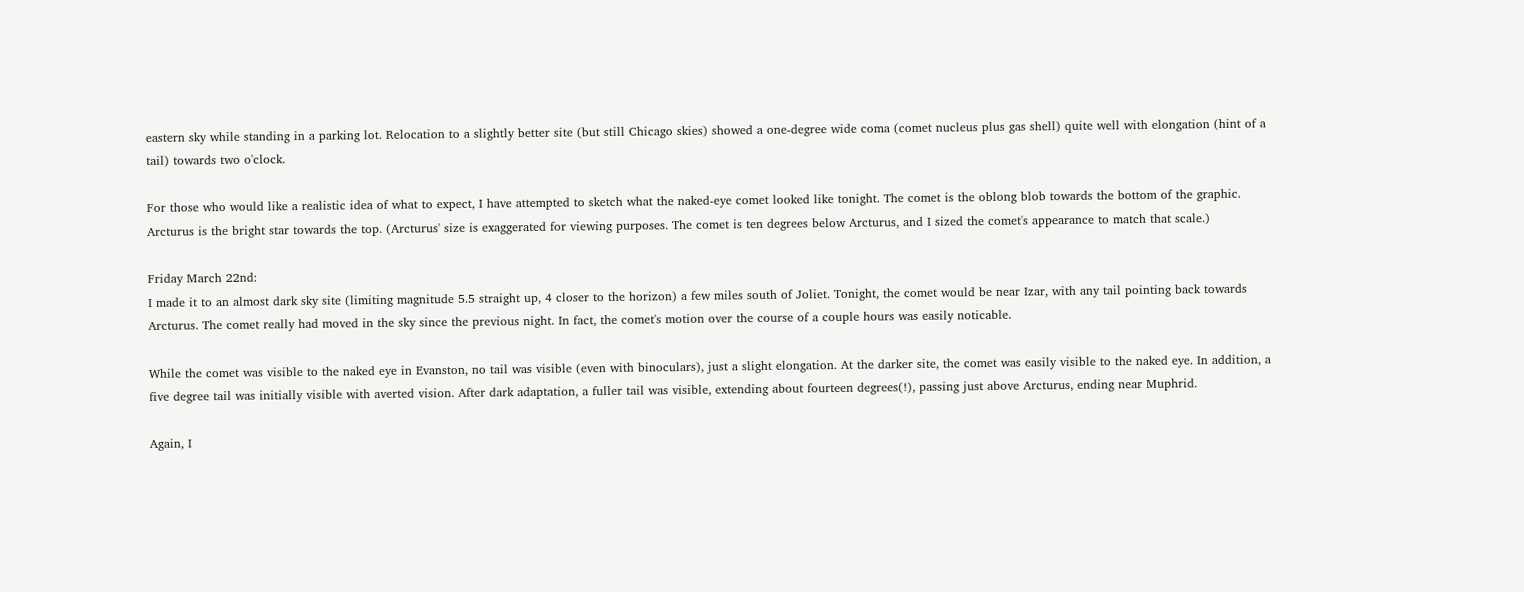eastern sky while standing in a parking lot. Relocation to a slightly better site (but still Chicago skies) showed a one-degree wide coma (comet nucleus plus gas shell) quite well with elongation (hint of a tail) towards two o'clock.

For those who would like a realistic idea of what to expect, I have attempted to sketch what the naked-eye comet looked like tonight. The comet is the oblong blob towards the bottom of the graphic. Arcturus is the bright star towards the top. (Arcturus' size is exaggerated for viewing purposes. The comet is ten degrees below Arcturus, and I sized the comet's appearance to match that scale.)

Friday March 22nd:
I made it to an almost dark sky site (limiting magnitude 5.5 straight up, 4 closer to the horizon) a few miles south of Joliet. Tonight, the comet would be near Izar, with any tail pointing back towards Arcturus. The comet really had moved in the sky since the previous night. In fact, the comet's motion over the course of a couple hours was easily noticable.

While the comet was visible to the naked eye in Evanston, no tail was visible (even with binoculars), just a slight elongation. At the darker site, the comet was easily visible to the naked eye. In addition, a five degree tail was initially visible with averted vision. After dark adaptation, a fuller tail was visible, extending about fourteen degrees(!), passing just above Arcturus, ending near Muphrid.

Again, I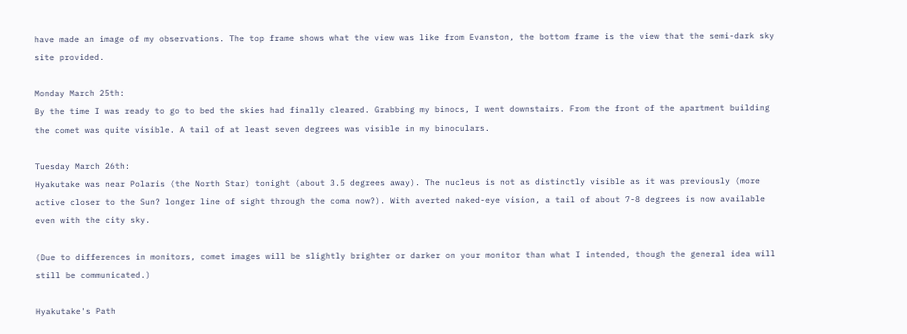have made an image of my observations. The top frame shows what the view was like from Evanston, the bottom frame is the view that the semi-dark sky site provided.

Monday March 25th:
By the time I was ready to go to bed the skies had finally cleared. Grabbing my binocs, I went downstairs. From the front of the apartment building the comet was quite visible. A tail of at least seven degrees was visible in my binoculars.

Tuesday March 26th:
Hyakutake was near Polaris (the North Star) tonight (about 3.5 degrees away). The nucleus is not as distinctly visible as it was previously (more active closer to the Sun? longer line of sight through the coma now?). With averted naked-eye vision, a tail of about 7-8 degrees is now available even with the city sky.

(Due to differences in monitors, comet images will be slightly brighter or darker on your monitor than what I intended, though the general idea will still be communicated.)

Hyakutake's Path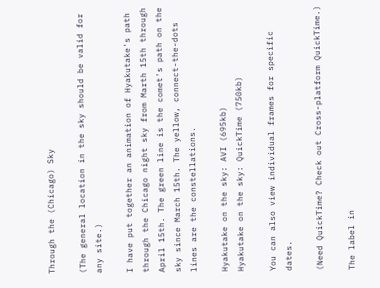Through the (Chicago) Sky

(The general location in the sky should be valid for any site.)

I have put together an animation of Hyakutake's path through the Chicago night sky from Marth 15th through April 15th. The green line is the comet's path on the sky since March 15th. The yellow, connect-the-dots lines are the constellations.

Hyakutake on the sky: AVI (695kb)
Hyakutake on the sky: QuickTime (750kb)

You can also view individual frames for specific dates.

(Need QuickTime? Check out Cross-platform QuickTime.)

The label in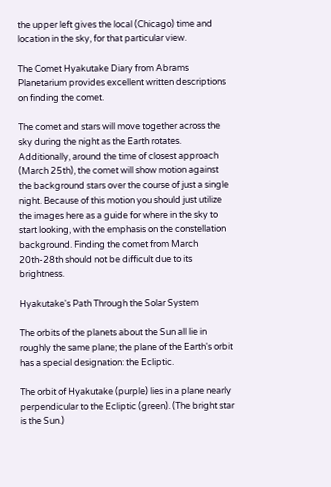the upper left gives the local (Chicago) time and location in the sky, for that particular view.

The Comet Hyakutake Diary from Abrams Planetarium provides excellent written descriptions on finding the comet.

The comet and stars will move together across the sky during the night as the Earth rotates. Additionally, around the time of closest approach (March 25th), the comet will show motion against the background stars over the course of just a single night. Because of this motion you should just utilize the images here as a guide for where in the sky to start looking, with the emphasis on the constellation background. Finding the comet from March 20th-28th should not be difficult due to its brightness.

Hyakutake's Path Through the Solar System

The orbits of the planets about the Sun all lie in roughly the same plane; the plane of the Earth's orbit has a special designation: the Ecliptic.

The orbit of Hyakutake (purple) lies in a plane nearly perpendicular to the Ecliptic (green). (The bright star is the Sun.)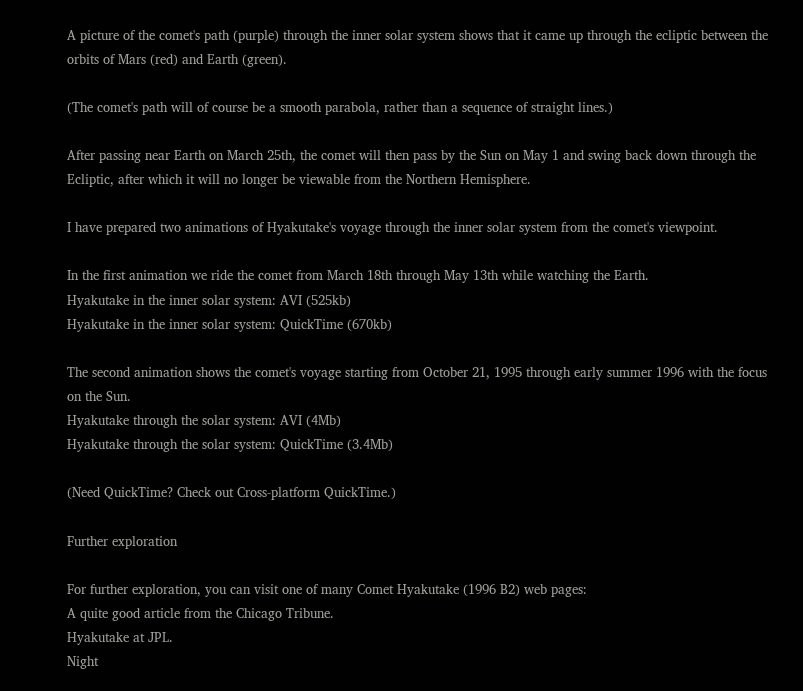A picture of the comet's path (purple) through the inner solar system shows that it came up through the ecliptic between the orbits of Mars (red) and Earth (green).

(The comet's path will of course be a smooth parabola, rather than a sequence of straight lines.)

After passing near Earth on March 25th, the comet will then pass by the Sun on May 1 and swing back down through the Ecliptic, after which it will no longer be viewable from the Northern Hemisphere.

I have prepared two animations of Hyakutake's voyage through the inner solar system from the comet's viewpoint.

In the first animation we ride the comet from March 18th through May 13th while watching the Earth.
Hyakutake in the inner solar system: AVI (525kb)
Hyakutake in the inner solar system: QuickTime (670kb)

The second animation shows the comet's voyage starting from October 21, 1995 through early summer 1996 with the focus on the Sun.
Hyakutake through the solar system: AVI (4Mb)
Hyakutake through the solar system: QuickTime (3.4Mb)

(Need QuickTime? Check out Cross-platform QuickTime.)

Further exploration

For further exploration, you can visit one of many Comet Hyakutake (1996 B2) web pages:
A quite good article from the Chicago Tribune.
Hyakutake at JPL.
Night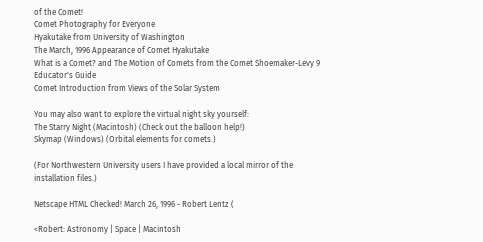of the Comet!
Comet Photography for Everyone
Hyakutake from University of Washington
The March, 1996 Appearance of Comet Hyakutake
What is a Comet? and The Motion of Comets from the Comet Shoemaker-Levy 9 Educator's Guide
Comet Introduction from Views of the Solar System

You may also want to explore the virtual night sky yourself:
The Starry Night (Macintosh) (Check out the balloon help!)
Skymap (Windows) (Orbital elements for comets.)

(For Northwestern University users I have provided a local mirror of the installation files.)

Netscape HTML Checked! March 26, 1996 - Robert Lentz (

<Robert: Astronomy | Space | Macintosh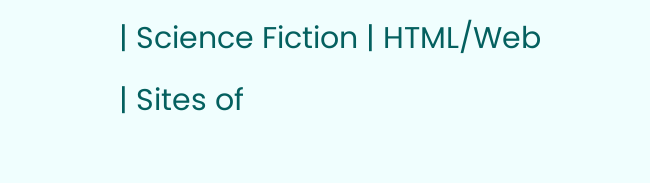| Science Fiction | HTML/Web | Sites of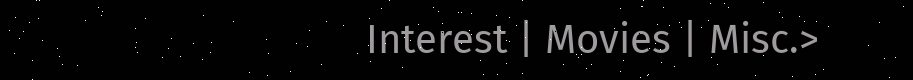Interest | Movies | Misc.>